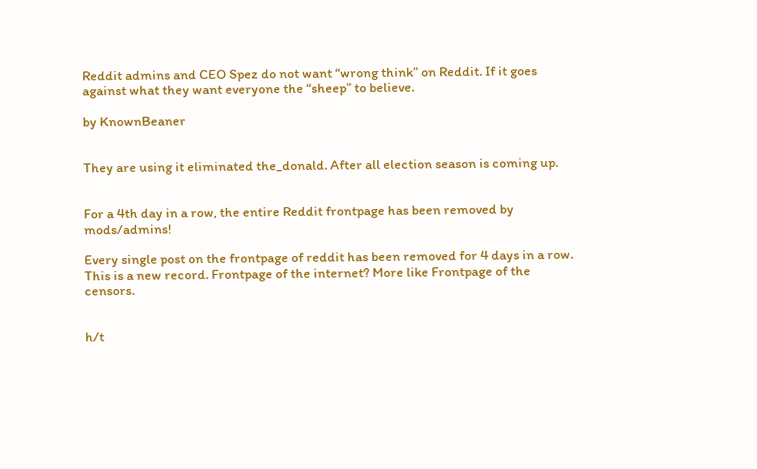Reddit admins and CEO Spez do not want “wrong think” on Reddit. If it goes against what they want everyone the “sheep” to believe.

by KnownBeaner


They are using it eliminated the_donald. After all election season is coming up.


For a 4th day in a row, the entire Reddit frontpage has been removed by mods/admins!

Every single post on the frontpage of reddit has been removed for 4 days in a row. This is a new record. Frontpage of the internet? More like Frontpage of the censors.


h/t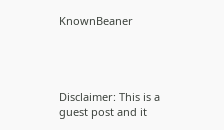KnownBeaner




Disclaimer: This is a guest post and it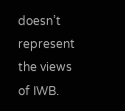doesn’t represent the views of IWB.